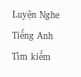Luyện Nghe Tiếng Anh
Tìm kiếm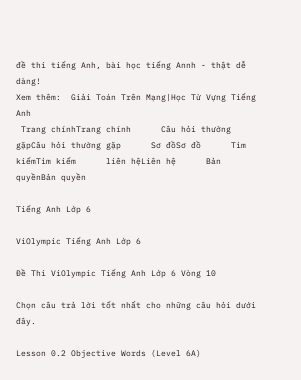đề thi tiếng Anh, bài học tiếng Annh - thật dễ dàng!
Xem thêm:  Giải Toán Trên Mạng|Học Từ Vựng Tiếng Anh
 Trang chínhTrang chính      Câu hỏi thường gặpCâu hỏi thường gặp      Sơ đồSơ đồ      Tìm kiếmTìm kiếm      liên hệLiên hệ      Bản quyềnBản quyền

Tiếng Anh Lớp 6

ViOlympic Tiếng Anh Lớp 6

Đề Thi ViOlympic Tiếng Anh Lớp 6 Vòng 10

Chọn câu trả lời tốt nhất cho những câu hỏi dưới đây.

Lesson 0.2 Objective Words (Level 6A)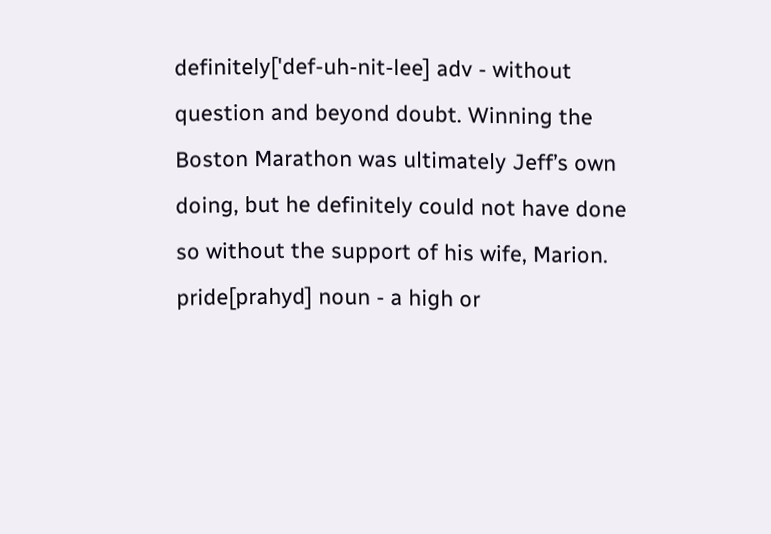definitely['def-uh-nit-lee] adv - without question and beyond doubt. Winning the Boston Marathon was ultimately Jeff’s own doing, but he definitely could not have done so without the support of his wife, Marion.
pride[prahyd] noun - a high or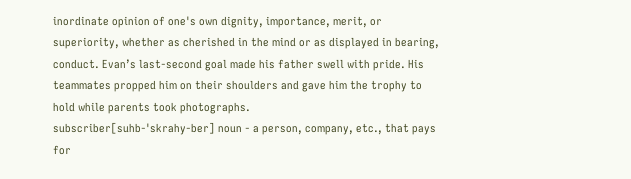inordinate opinion of one's own dignity, importance, merit, or superiority, whether as cherished in the mind or as displayed in bearing, conduct. Evan’s last-second goal made his father swell with pride. His teammates propped him on their shoulders and gave him the trophy to hold while parents took photographs.
subscriber[suhb-'skrahy-ber] noun - a person, company, etc., that pays for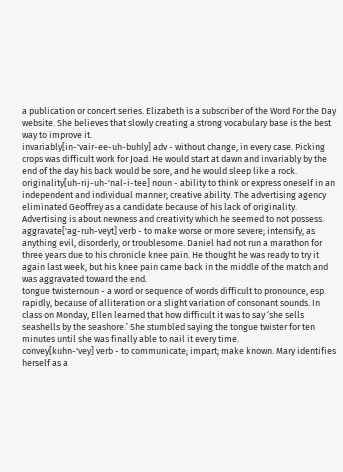a publication or concert series. Elizabeth is a subscriber of the Word For the Day website. She believes that slowly creating a strong vocabulary base is the best way to improve it.
invariably[in-'vair-ee-uh-buhly] adv - without change, in every case. Picking crops was difficult work for Joad. He would start at dawn and invariably by the end of the day his back would be sore, and he would sleep like a rock.
originality[uh-rij-uh-'nal-i-tee] noun - ability to think or express oneself in an independent and individual manner; creative ability. The advertising agency eliminated Geoffrey as a candidate because of his lack of originality. Advertising is about newness and creativity which he seemed to not possess.
aggravate['ag-ruh-veyt] verb - to make worse or more severe; intensify, as anything evil, disorderly, or troublesome. Daniel had not run a marathon for three years due to his chronicle knee pain. He thought he was ready to try it again last week, but his knee pain came back in the middle of the match and was aggravated toward the end.
tongue twisternoun - a word or sequence of words difficult to pronounce, esp. rapidly, because of alliteration or a slight variation of consonant sounds. In class on Monday, Ellen learned that how difficult it was to say ‘she sells seashells by the seashore.’ She stumbled saying the tongue twister for ten minutes until she was finally able to nail it every time.
convey[kuhn-'vey] verb - to communicate; impart; make known. Mary identifies herself as a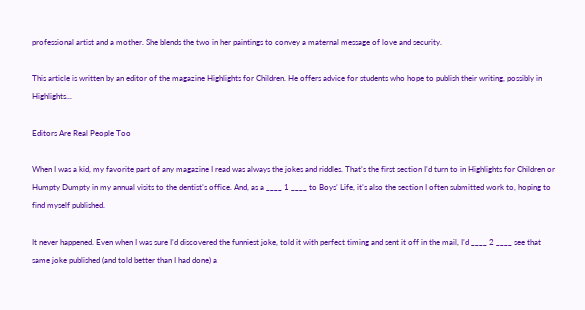professional artist and a mother. She blends the two in her paintings to convey a maternal message of love and security.

This article is written by an editor of the magazine Highlights for Children. He offers advice for students who hope to publish their writing, possibly in Highlights...

Editors Are Real People Too

When I was a kid, my favorite part of any magazine I read was always the jokes and riddles. That’s the first section I’d turn to in Highlights for Children or Humpty Dumpty in my annual visits to the dentist’s office. And, as a ____ 1 ____ to Boys’ Life, it’s also the section I often submitted work to, hoping to find myself published.

It never happened. Even when I was sure I’d discovered the funniest joke, told it with perfect timing and sent it off in the mail, I’d ____ 2 ____ see that same joke published (and told better than I had done) a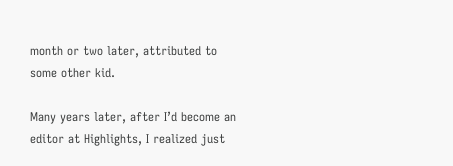month or two later, attributed to some other kid.

Many years later, after I’d become an editor at Highlights, I realized just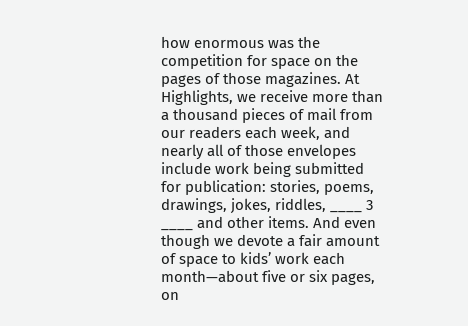how enormous was the competition for space on the pages of those magazines. At Highlights, we receive more than a thousand pieces of mail from our readers each week, and nearly all of those envelopes include work being submitted for publication: stories, poems, drawings, jokes, riddles, ____ 3 ____ and other items. And even though we devote a fair amount of space to kids’ work each month—about five or six pages, on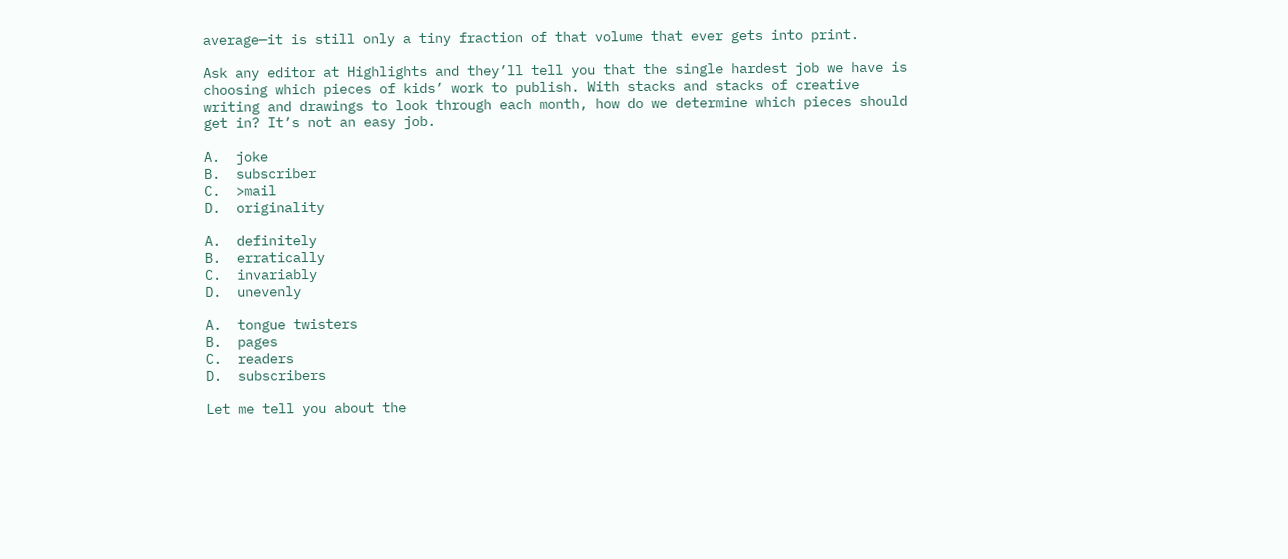average—it is still only a tiny fraction of that volume that ever gets into print.

Ask any editor at Highlights and they’ll tell you that the single hardest job we have is choosing which pieces of kids’ work to publish. With stacks and stacks of creative writing and drawings to look through each month, how do we determine which pieces should get in? It’s not an easy job.

A.  joke
B.  subscriber
C.  >mail
D.  originality

A.  definitely
B.  erratically
C.  invariably
D.  unevenly

A.  tongue twisters
B.  pages
C.  readers
D.  subscribers

Let me tell you about the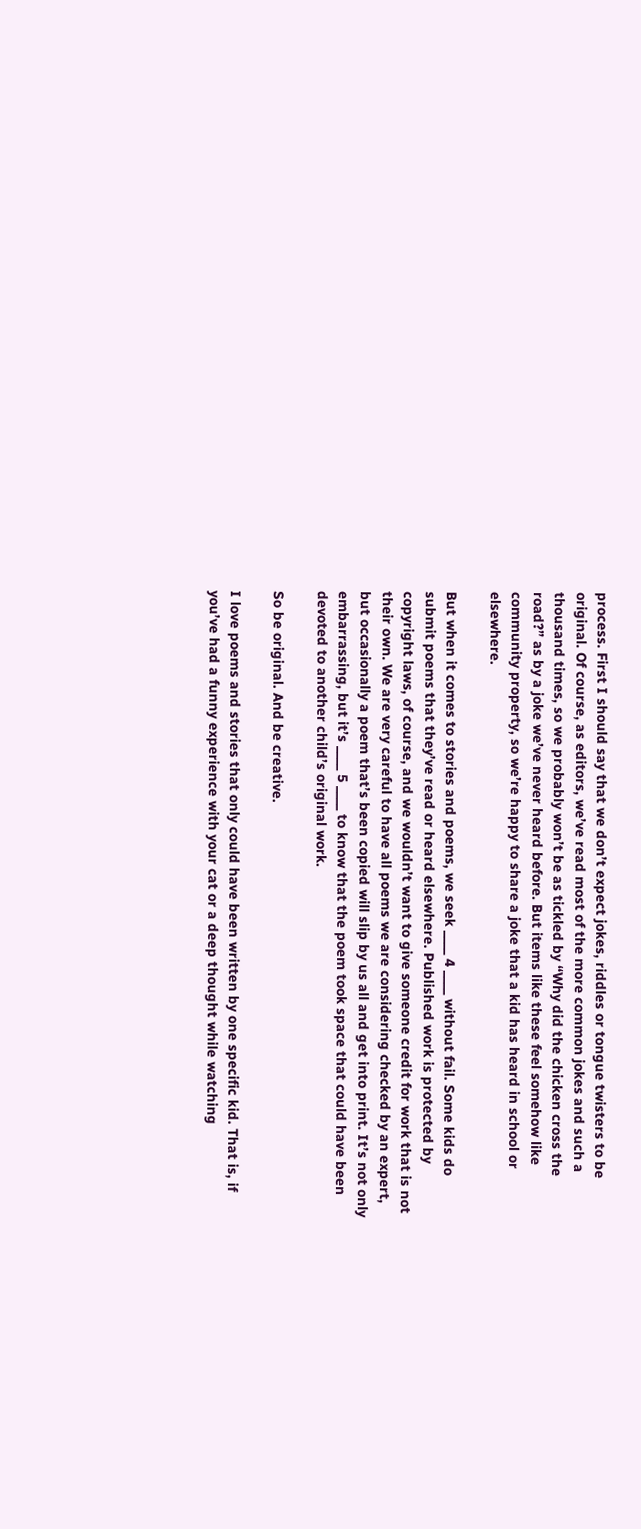process. First I should say that we don’t expect jokes, riddles or tongue twisters to be original. Of course, as editors, we’ve read most of the more common jokes and such a thousand times, so we probably won’t be as tickled by “Why did the chicken cross the road?” as by a joke we’ve never heard before. But items like these feel somehow like community property, so we’re happy to share a joke that a kid has heard in school or elsewhere.

But when it comes to stories and poems, we seek ____ 4 ____ without fail. Some kids do submit poems that they’ve read or heard elsewhere. Published work is protected by copyright laws, of course, and we wouldn’t want to give someone credit for work that is not their own. We are very careful to have all poems we are considering checked by an expert, but occasionally a poem that’s been copied will slip by us all and get into print. It’s not only embarrassing, but it’s ____ 5 ____ to know that the poem took space that could have been devoted to another child’s original work.

So be original. And be creative.

I love poems and stories that only could have been written by one specific kid. That is, if you’ve had a funny experience with your cat or a deep thought while watching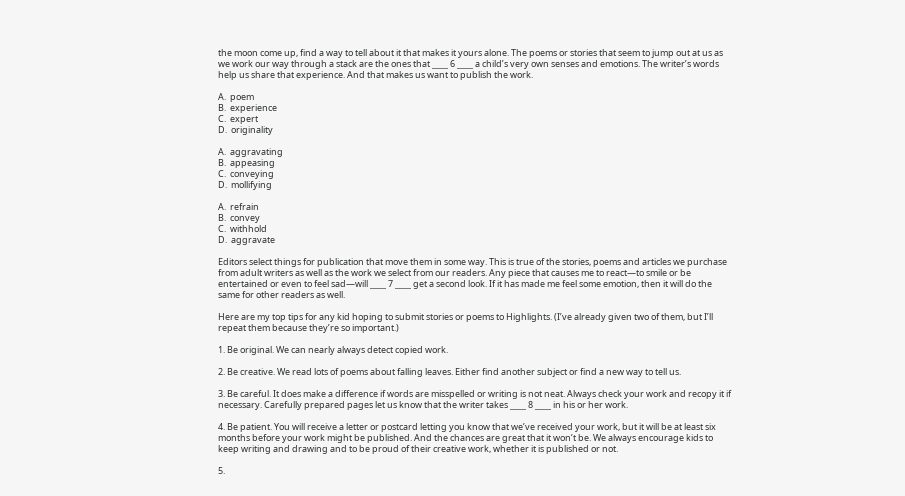the moon come up, find a way to tell about it that makes it yours alone. The poems or stories that seem to jump out at us as we work our way through a stack are the ones that ____ 6 ____ a child’s very own senses and emotions. The writer’s words help us share that experience. And that makes us want to publish the work.

A.  poem
B.  experience
C.  expert
D.  originality

A.  aggravating
B.  appeasing
C.  conveying
D.  mollifying

A.  refrain
B.  convey
C.  withhold
D.  aggravate

Editors select things for publication that move them in some way. This is true of the stories, poems and articles we purchase from adult writers as well as the work we select from our readers. Any piece that causes me to react—to smile or be entertained or even to feel sad—will ____ 7 ____ get a second look. If it has made me feel some emotion, then it will do the same for other readers as well.

Here are my top tips for any kid hoping to submit stories or poems to Highlights. (I’ve already given two of them, but I’ll repeat them because they’re so important.)

1. Be original. We can nearly always detect copied work.

2. Be creative. We read lots of poems about falling leaves. Either find another subject or find a new way to tell us.

3. Be careful. It does make a difference if words are misspelled or writing is not neat. Always check your work and recopy it if necessary. Carefully prepared pages let us know that the writer takes ____ 8 ____ in his or her work.

4. Be patient. You will receive a letter or postcard letting you know that we’ve received your work, but it will be at least six months before your work might be published. And the chances are great that it won’t be. We always encourage kids to keep writing and drawing and to be proud of their creative work, whether it is published or not.

5.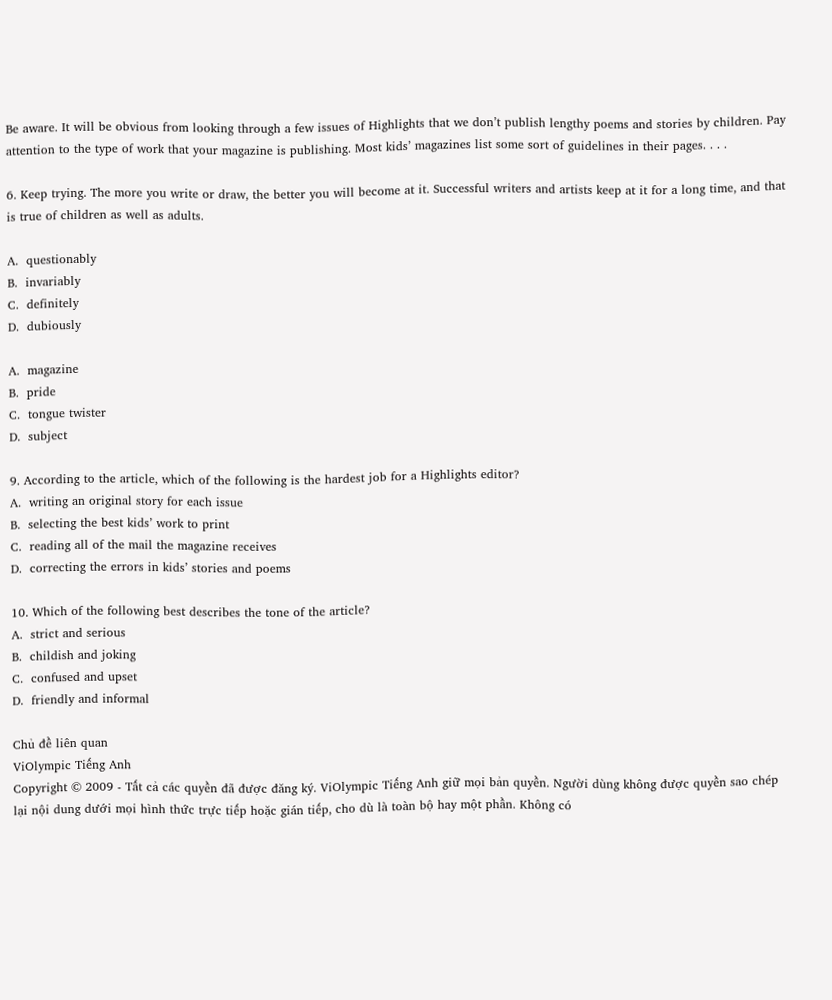Be aware. It will be obvious from looking through a few issues of Highlights that we don’t publish lengthy poems and stories by children. Pay attention to the type of work that your magazine is publishing. Most kids’ magazines list some sort of guidelines in their pages. . . .

6. Keep trying. The more you write or draw, the better you will become at it. Successful writers and artists keep at it for a long time, and that is true of children as well as adults.

A.  questionably
B.  invariably
C.  definitely
D.  dubiously

A.  magazine
B.  pride
C.  tongue twister
D.  subject

9. According to the article, which of the following is the hardest job for a Highlights editor?
A.  writing an original story for each issue
B.  selecting the best kids’ work to print
C.  reading all of the mail the magazine receives
D.  correcting the errors in kids’ stories and poems

10. Which of the following best describes the tone of the article?
A.  strict and serious
B.  childish and joking
C.  confused and upset
D.  friendly and informal

Chủ đề liên quan
ViOlympic Tiếng Anh
Copyright © 2009 - Tất cả các quyền đã được đăng ký. ViOlympic Tiếng Anh giữ mọi bản quyền. Người dùng không được quyền sao chép lại nội dung dưới mọi hình thức trực tiếp hoặc gián tiếp, cho dù là toàn bộ hay một phần. Không có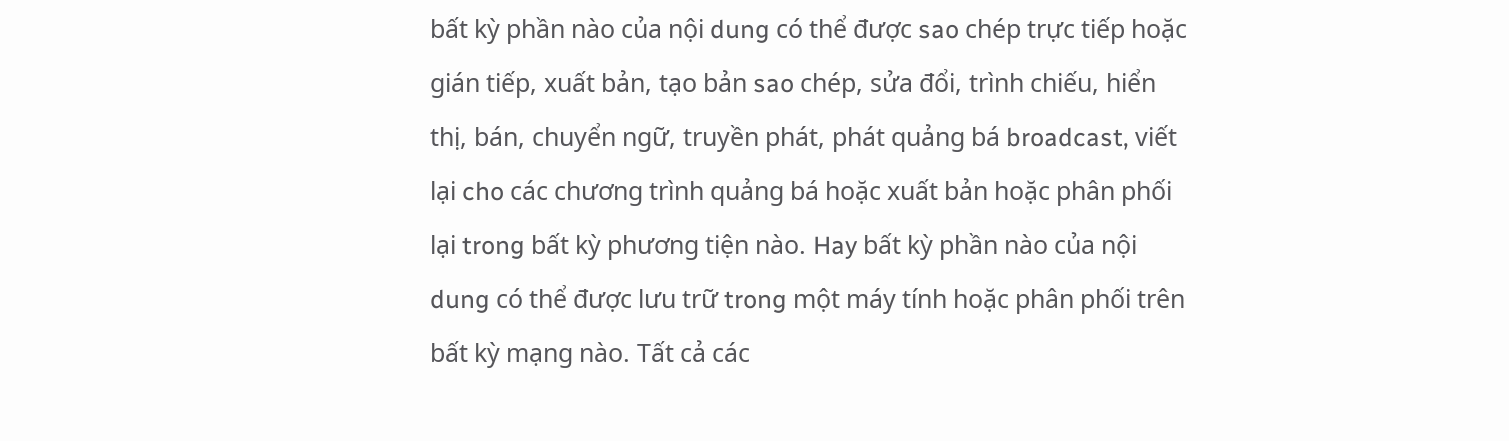bất kỳ phần nào của nội dung có thể được sao chép trực tiếp hoặc gián tiếp, xuất bản, tạo bản sao chép, sửa đổi, trình chiếu, hiển thị, bán, chuyển ngữ, truyền phát, phát quảng bá broadcast, viết lại cho các chương trình quảng bá hoặc xuất bản hoặc phân phối lại trong bất kỳ phương tiện nào. Hay bất kỳ phần nào của nội dung có thể được lưu trữ trong một máy tính hoặc phân phối trên bất kỳ mạng nào. Tất cả các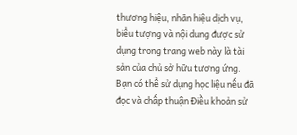thương hiệu, nhãn hiệu dịch vụ, biểu tượng và nội dung được sử dụng trong trang web này là tài sản của chủ sở hữu tương ứng. Bạn có thể sử dụng học liệu nếu đã đọc và chấp thuận Điều khoản sử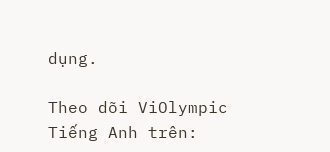dụng.

Theo dõi ViOlympic Tiếng Anh trên: